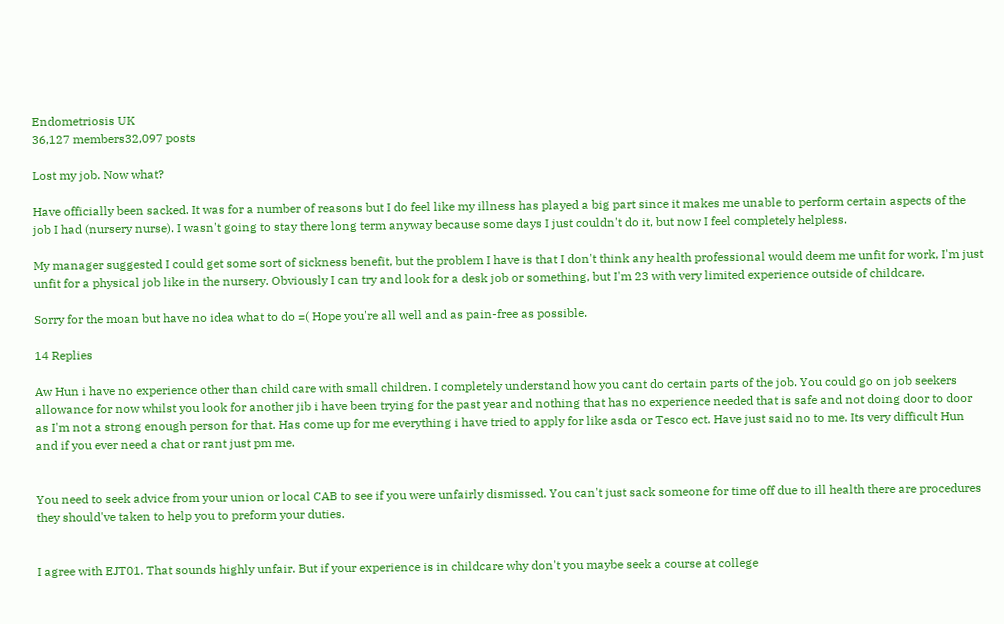Endometriosis UK
36,127 members32,097 posts

Lost my job. Now what?

Have officially been sacked. It was for a number of reasons but I do feel like my illness has played a big part since it makes me unable to perform certain aspects of the job I had (nursery nurse). I wasn't going to stay there long term anyway because some days I just couldn't do it, but now I feel completely helpless.

My manager suggested I could get some sort of sickness benefit, but the problem I have is that I don't think any health professional would deem me unfit for work, I'm just unfit for a physical job like in the nursery. Obviously I can try and look for a desk job or something, but I'm 23 with very limited experience outside of childcare.

Sorry for the moan but have no idea what to do =( Hope you're all well and as pain-free as possible.

14 Replies

Aw Hun i have no experience other than child care with small children. I completely understand how you cant do certain parts of the job. You could go on job seekers allowance for now whilst you look for another jib i have been trying for the past year and nothing that has no experience needed that is safe and not doing door to door as I'm not a strong enough person for that. Has come up for me everything i have tried to apply for like asda or Tesco ect. Have just said no to me. Its very difficult Hun and if you ever need a chat or rant just pm me.


You need to seek advice from your union or local CAB to see if you were unfairly dismissed. You can't just sack someone for time off due to ill health there are procedures they should've taken to help you to preform your duties.


I agree with EJT01. That sounds highly unfair. But if your experience is in childcare why don't you maybe seek a course at college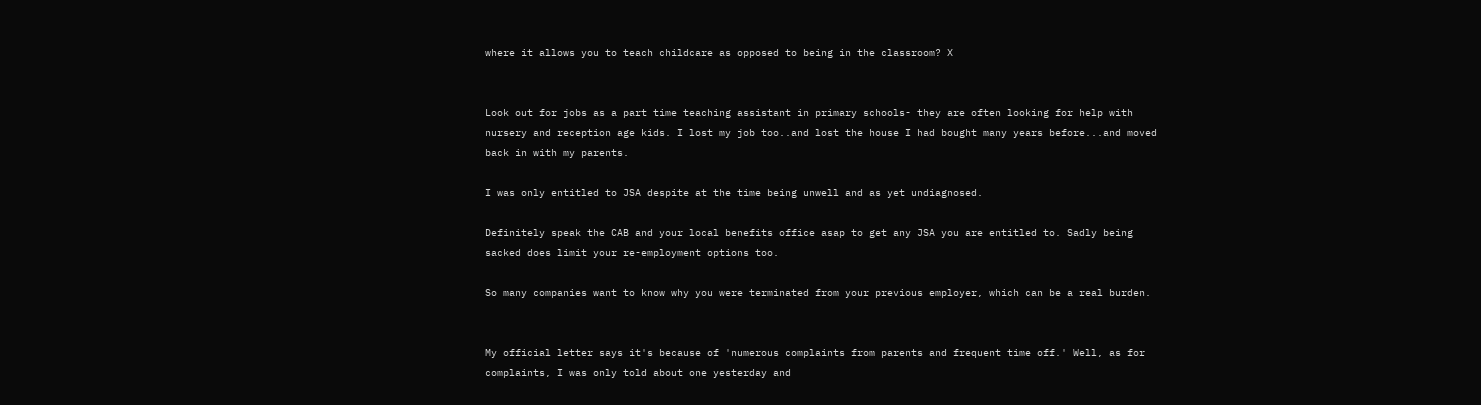where it allows you to teach childcare as opposed to being in the classroom? X


Look out for jobs as a part time teaching assistant in primary schools- they are often looking for help with nursery and reception age kids. I lost my job too..and lost the house I had bought many years before...and moved back in with my parents.

I was only entitled to JSA despite at the time being unwell and as yet undiagnosed.

Definitely speak the CAB and your local benefits office asap to get any JSA you are entitled to. Sadly being sacked does limit your re-employment options too.

So many companies want to know why you were terminated from your previous employer, which can be a real burden.


My official letter says it's because of 'numerous complaints from parents and frequent time off.' Well, as for complaints, I was only told about one yesterday and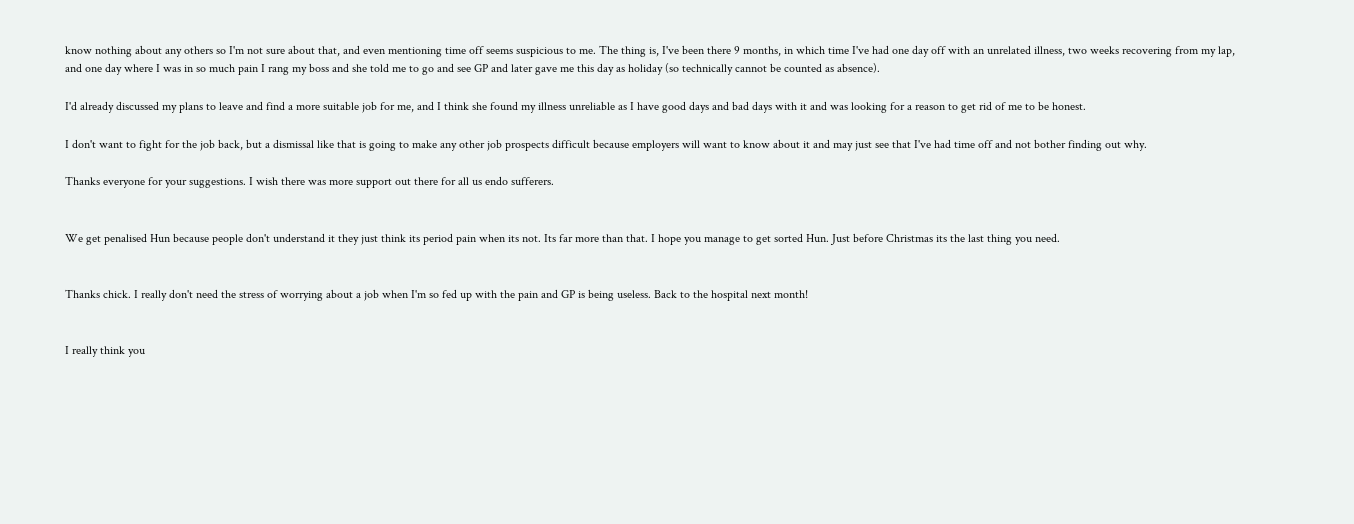know nothing about any others so I'm not sure about that, and even mentioning time off seems suspicious to me. The thing is, I've been there 9 months, in which time I've had one day off with an unrelated illness, two weeks recovering from my lap, and one day where I was in so much pain I rang my boss and she told me to go and see GP and later gave me this day as holiday (so technically cannot be counted as absence).

I'd already discussed my plans to leave and find a more suitable job for me, and I think she found my illness unreliable as I have good days and bad days with it and was looking for a reason to get rid of me to be honest.

I don't want to fight for the job back, but a dismissal like that is going to make any other job prospects difficult because employers will want to know about it and may just see that I've had time off and not bother finding out why.

Thanks everyone for your suggestions. I wish there was more support out there for all us endo sufferers.


We get penalised Hun because people don't understand it they just think its period pain when its not. Its far more than that. I hope you manage to get sorted Hun. Just before Christmas its the last thing you need.


Thanks chick. I really don't need the stress of worrying about a job when I'm so fed up with the pain and GP is being useless. Back to the hospital next month!


I really think you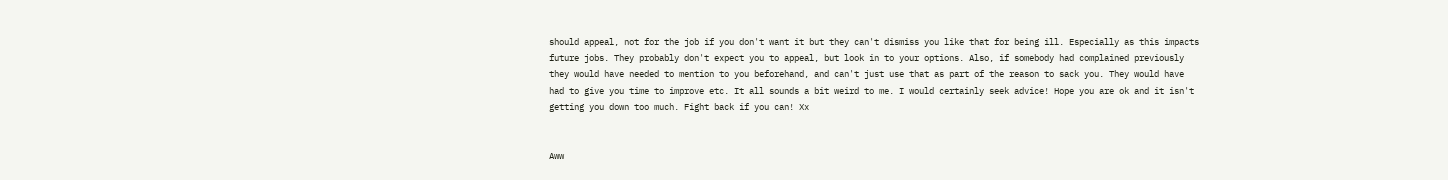should appeal, not for the job if you don't want it but they can't dismiss you like that for being ill. Especially as this impacts future jobs. They probably don't expect you to appeal, but look in to your options. Also, if somebody had complained previously they would have needed to mention to you beforehand, and can't just use that as part of the reason to sack you. They would have had to give you time to improve etc. It all sounds a bit weird to me. I would certainly seek advice! Hope you are ok and it isn't getting you down too much. Fight back if you can! Xx


Aww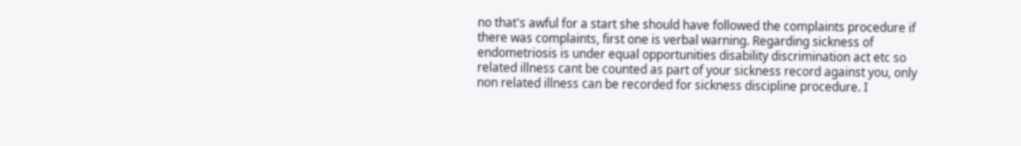no that's awful for a start she should have followed the complaints procedure if there was complaints, first one is verbal warning. Regarding sickness of endometriosis is under equal opportunities disability discrimination act etc so related illness cant be counted as part of your sickness record against you, only non related illness can be recorded for sickness discipline procedure. I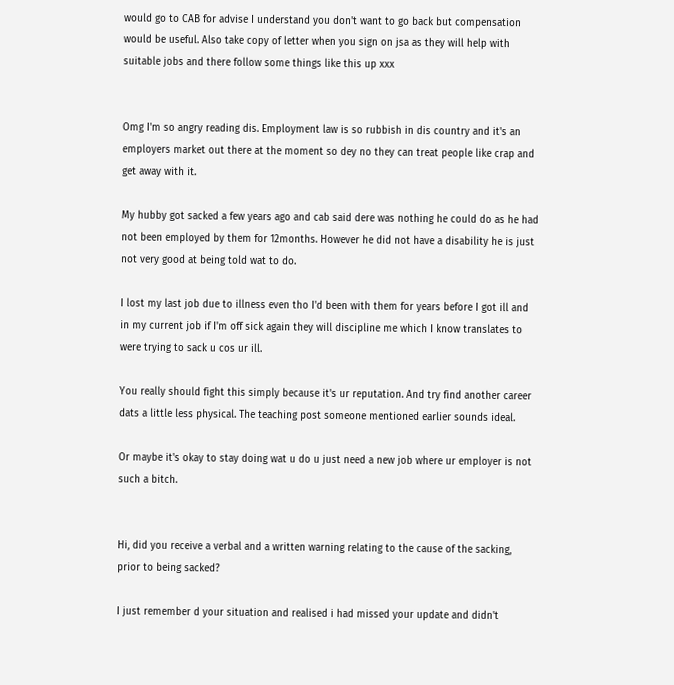would go to CAB for advise I understand you don't want to go back but compensation would be useful. Also take copy of letter when you sign on jsa as they will help with suitable jobs and there follow some things like this up xxx


Omg I'm so angry reading dis. Employment law is so rubbish in dis country and it's an employers market out there at the moment so dey no they can treat people like crap and get away with it.

My hubby got sacked a few years ago and cab said dere was nothing he could do as he had not been employed by them for 12months. However he did not have a disability he is just not very good at being told wat to do.

I lost my last job due to illness even tho I'd been with them for years before I got ill and in my current job if I'm off sick again they will discipline me which I know translates to were trying to sack u cos ur ill.

You really should fight this simply because it's ur reputation. And try find another career dats a little less physical. The teaching post someone mentioned earlier sounds ideal.

Or maybe it's okay to stay doing wat u do u just need a new job where ur employer is not such a bitch.


Hi, did you receive a verbal and a written warning relating to the cause of the sacking, prior to being sacked?

I just remember d your situation and realised i had missed your update and didn't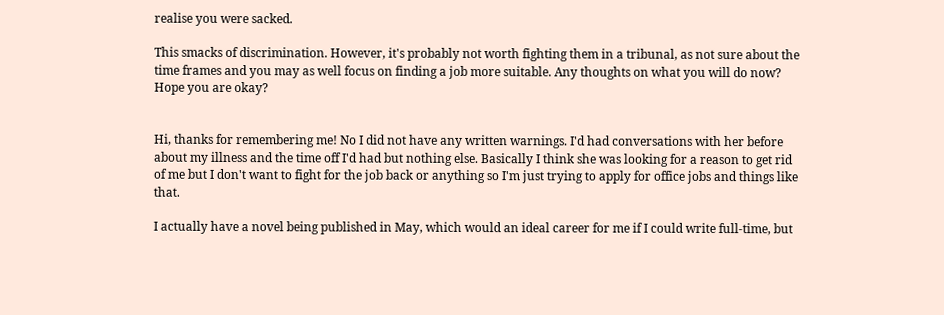realise you were sacked.

This smacks of discrimination. However, it's probably not worth fighting them in a tribunal, as not sure about the time frames and you may as well focus on finding a job more suitable. Any thoughts on what you will do now? Hope you are okay?


Hi, thanks for remembering me! No I did not have any written warnings. I'd had conversations with her before about my illness and the time off I'd had but nothing else. Basically I think she was looking for a reason to get rid of me but I don't want to fight for the job back or anything so I'm just trying to apply for office jobs and things like that.

I actually have a novel being published in May, which would an ideal career for me if I could write full-time, but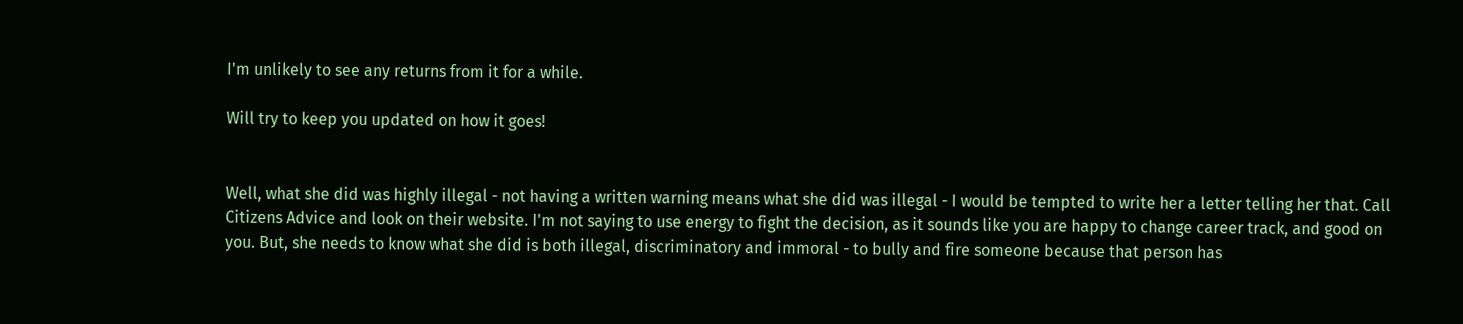I'm unlikely to see any returns from it for a while.

Will try to keep you updated on how it goes!


Well, what she did was highly illegal - not having a written warning means what she did was illegal - I would be tempted to write her a letter telling her that. Call Citizens Advice and look on their website. I'm not saying to use energy to fight the decision, as it sounds like you are happy to change career track, and good on you. But, she needs to know what she did is both illegal, discriminatory and immoral - to bully and fire someone because that person has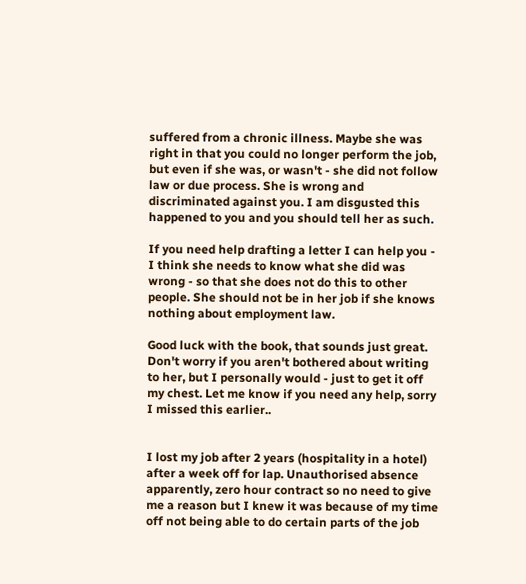suffered from a chronic illness. Maybe she was right in that you could no longer perform the job, but even if she was, or wasn't - she did not follow law or due process. She is wrong and discriminated against you. I am disgusted this happened to you and you should tell her as such.

If you need help drafting a letter I can help you - I think she needs to know what she did was wrong - so that she does not do this to other people. She should not be in her job if she knows nothing about employment law.

Good luck with the book, that sounds just great. Don't worry if you aren't bothered about writing to her, but I personally would - just to get it off my chest. Let me know if you need any help, sorry I missed this earlier..


I lost my job after 2 years (hospitality in a hotel) after a week off for lap. Unauthorised absence apparently, zero hour contract so no need to give me a reason but I knew it was because of my time off not being able to do certain parts of the job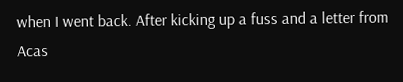when I went back. After kicking up a fuss and a letter from Acas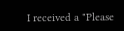I received a "Please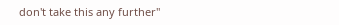don't take this any further"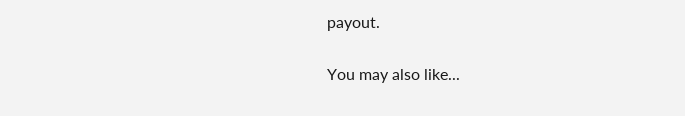payout.


You may also like...